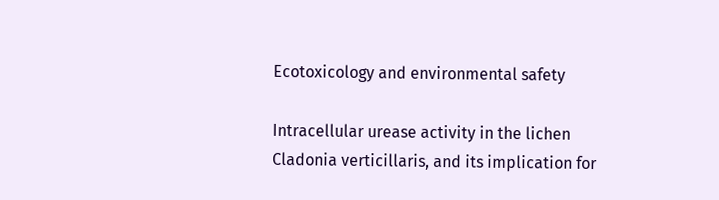Ecotoxicology and environmental safety

Intracellular urease activity in the lichen Cladonia verticillaris, and its implication for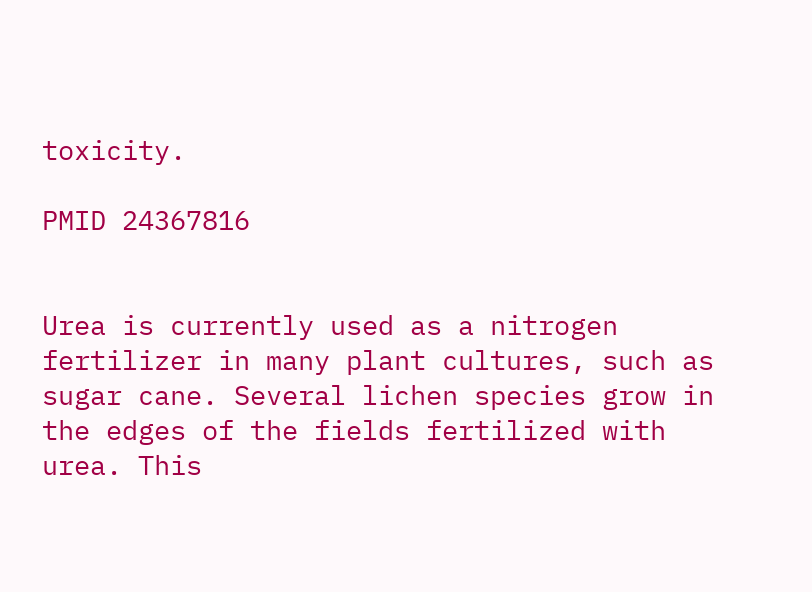toxicity.

PMID 24367816


Urea is currently used as a nitrogen fertilizer in many plant cultures, such as sugar cane. Several lichen species grow in the edges of the fields fertilized with urea. This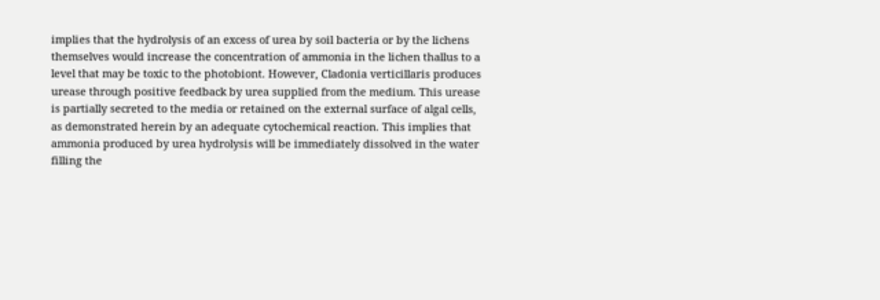implies that the hydrolysis of an excess of urea by soil bacteria or by the lichens themselves would increase the concentration of ammonia in the lichen thallus to a level that may be toxic to the photobiont. However, Cladonia verticillaris produces urease through positive feedback by urea supplied from the medium. This urease is partially secreted to the media or retained on the external surface of algal cells, as demonstrated herein by an adequate cytochemical reaction. This implies that ammonia produced by urea hydrolysis will be immediately dissolved in the water filling the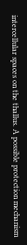intercellular spaces on the thallus. A possible protection mechanism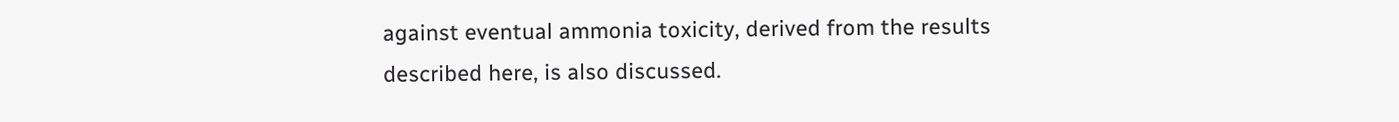against eventual ammonia toxicity, derived from the results described here, is also discussed.